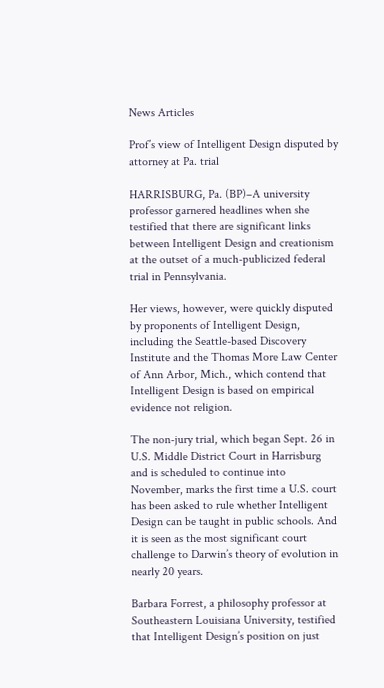News Articles

Prof’s view of Intelligent Design disputed by attorney at Pa. trial

HARRISBURG, Pa. (BP)–A university professor garnered headlines when she testified that there are significant links between Intelligent Design and creationism at the outset of a much-publicized federal trial in Pennsylvania.

Her views, however, were quickly disputed by proponents of Intelligent Design, including the Seattle-based Discovery Institute and the Thomas More Law Center of Ann Arbor, Mich., which contend that Intelligent Design is based on empirical evidence not religion.

The non-jury trial, which began Sept. 26 in U.S. Middle District Court in Harrisburg and is scheduled to continue into November, marks the first time a U.S. court has been asked to rule whether Intelligent Design can be taught in public schools. And it is seen as the most significant court challenge to Darwin’s theory of evolution in nearly 20 years.

Barbara Forrest, a philosophy professor at Southeastern Louisiana University, testified that Intelligent Design’s position on just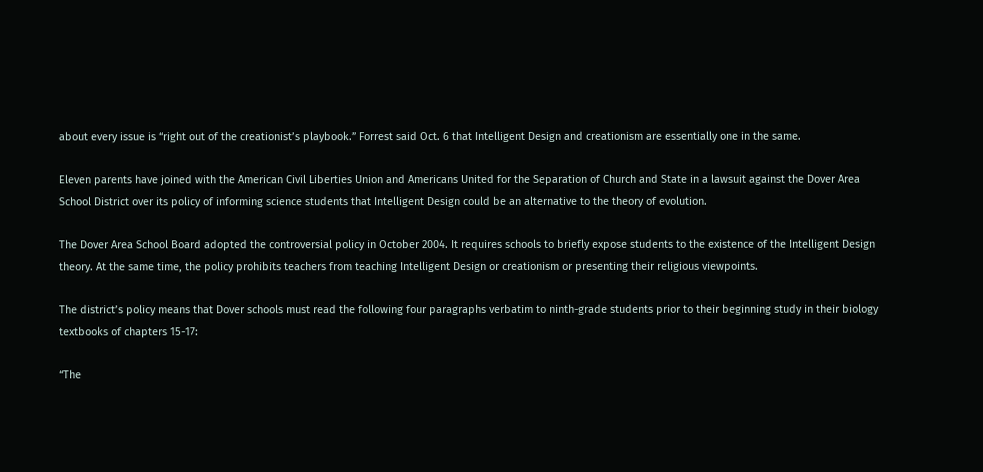about every issue is “right out of the creationist’s playbook.” Forrest said Oct. 6 that Intelligent Design and creationism are essentially one in the same.

Eleven parents have joined with the American Civil Liberties Union and Americans United for the Separation of Church and State in a lawsuit against the Dover Area School District over its policy of informing science students that Intelligent Design could be an alternative to the theory of evolution.

The Dover Area School Board adopted the controversial policy in October 2004. It requires schools to briefly expose students to the existence of the Intelligent Design theory. At the same time, the policy prohibits teachers from teaching Intelligent Design or creationism or presenting their religious viewpoints.

The district’s policy means that Dover schools must read the following four paragraphs verbatim to ninth-grade students prior to their beginning study in their biology textbooks of chapters 15-17:

“The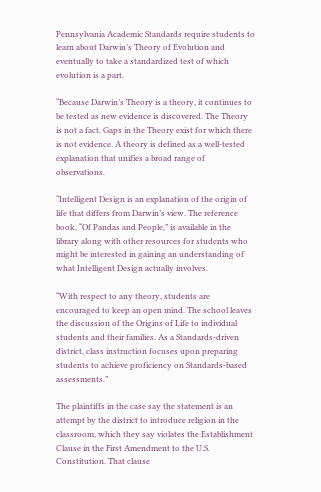Pennsylvania Academic Standards require students to learn about Darwin’s Theory of Evolution and eventually to take a standardized test of which evolution is a part.

“Because Darwin’s Theory is a theory, it continues to be tested as new evidence is discovered. The Theory is not a fact. Gaps in the Theory exist for which there is not evidence. A theory is defined as a well-tested explanation that unifies a broad range of observations.

“Intelligent Design is an explanation of the origin of life that differs from Darwin’s view. The reference book, “Of Pandas and People,” is available in the library along with other resources for students who might be interested in gaining an understanding of what Intelligent Design actually involves.

“With respect to any theory, students are encouraged to keep an open mind. The school leaves the discussion of the Origins of Life to individual students and their families. As a Standards-driven district, class instruction focuses upon preparing students to achieve proficiency on Standards-based assessments.”

The plaintiffs in the case say the statement is an attempt by the district to introduce religion in the classroom, which they say violates the Establishment Clause in the First Amendment to the U.S. Constitution. That clause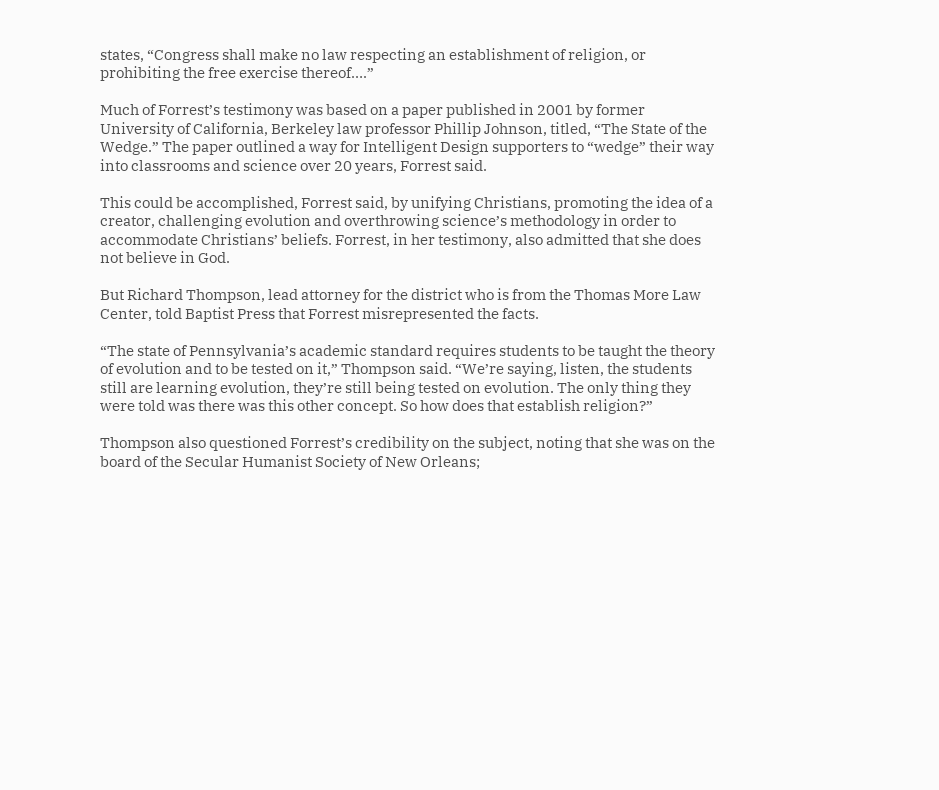states, “Congress shall make no law respecting an establishment of religion, or prohibiting the free exercise thereof….”

Much of Forrest’s testimony was based on a paper published in 2001 by former University of California, Berkeley law professor Phillip Johnson, titled, “The State of the Wedge.” The paper outlined a way for Intelligent Design supporters to “wedge” their way into classrooms and science over 20 years, Forrest said.

This could be accomplished, Forrest said, by unifying Christians, promoting the idea of a creator, challenging evolution and overthrowing science’s methodology in order to accommodate Christians’ beliefs. Forrest, in her testimony, also admitted that she does not believe in God.

But Richard Thompson, lead attorney for the district who is from the Thomas More Law Center, told Baptist Press that Forrest misrepresented the facts.

“The state of Pennsylvania’s academic standard requires students to be taught the theory of evolution and to be tested on it,” Thompson said. “We’re saying, listen, the students still are learning evolution, they’re still being tested on evolution. The only thing they were told was there was this other concept. So how does that establish religion?”

Thompson also questioned Forrest’s credibility on the subject, noting that she was on the board of the Secular Humanist Society of New Orleans;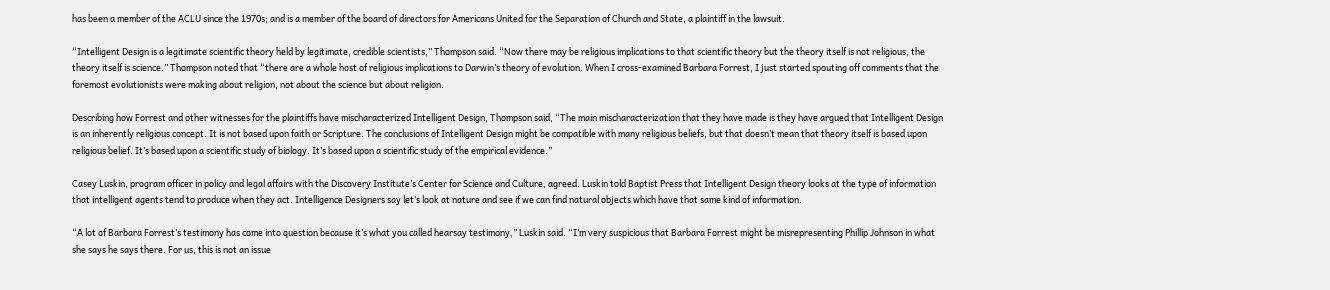has been a member of the ACLU since the 1970s; and is a member of the board of directors for Americans United for the Separation of Church and State, a plaintiff in the lawsuit.

“Intelligent Design is a legitimate scientific theory held by legitimate, credible scientists,” Thompson said. “Now there may be religious implications to that scientific theory but the theory itself is not religious, the theory itself is science.” Thompson noted that “there are a whole host of religious implications to Darwin’s theory of evolution. When I cross-examined Barbara Forrest, I just started spouting off comments that the foremost evolutionists were making about religion, not about the science but about religion.

Describing how Forrest and other witnesses for the plaintiffs have mischaracterized Intelligent Design, Thompson said, “The main mischaracterization that they have made is they have argued that Intelligent Design is an inherently religious concept. It is not based upon faith or Scripture. The conclusions of Intelligent Design might be compatible with many religious beliefs, but that doesn’t mean that theory itself is based upon religious belief. It’s based upon a scientific study of biology. It’s based upon a scientific study of the empirical evidence.”

Casey Luskin, program officer in policy and legal affairs with the Discovery Institute’s Center for Science and Culture, agreed. Luskin told Baptist Press that Intelligent Design theory looks at the type of information that intelligent agents tend to produce when they act. Intelligence Designers say let’s look at nature and see if we can find natural objects which have that same kind of information.

“A lot of Barbara Forrest’s testimony has come into question because it’s what you called hearsay testimony,” Luskin said. “I’m very suspicious that Barbara Forrest might be misrepresenting Phillip Johnson in what she says he says there. For us, this is not an issue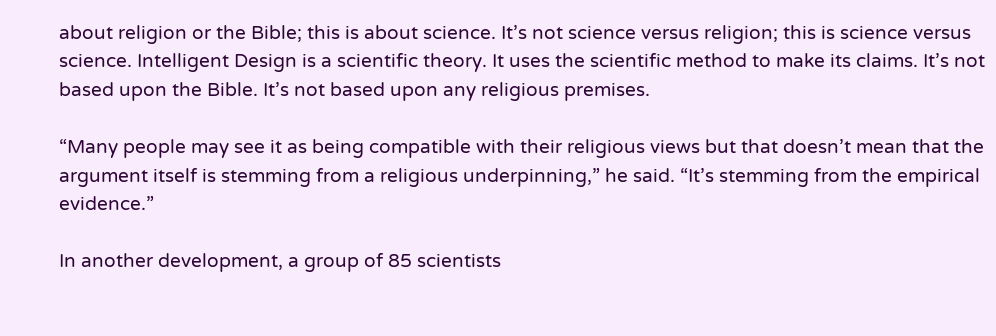about religion or the Bible; this is about science. It’s not science versus religion; this is science versus science. Intelligent Design is a scientific theory. It uses the scientific method to make its claims. It’s not based upon the Bible. It’s not based upon any religious premises.

“Many people may see it as being compatible with their religious views but that doesn’t mean that the argument itself is stemming from a religious underpinning,” he said. “It’s stemming from the empirical evidence.”

In another development, a group of 85 scientists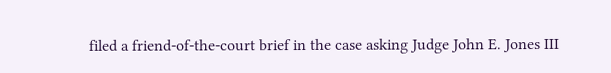filed a friend-of-the-court brief in the case asking Judge John E. Jones III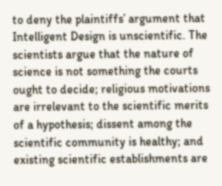to deny the plaintiffs’ argument that Intelligent Design is unscientific. The scientists argue that the nature of science is not something the courts ought to decide; religious motivations are irrelevant to the scientific merits of a hypothesis; dissent among the scientific community is healthy; and existing scientific establishments are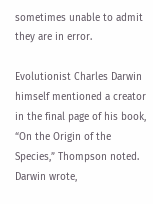sometimes unable to admit they are in error.

Evolutionist Charles Darwin himself mentioned a creator in the final page of his book, “On the Origin of the Species,” Thompson noted. Darwin wrote,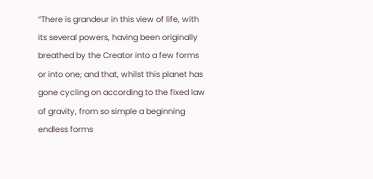“There is grandeur in this view of life, with its several powers, having been originally breathed by the Creator into a few forms or into one; and that, whilst this planet has gone cycling on according to the fixed law of gravity, from so simple a beginning endless forms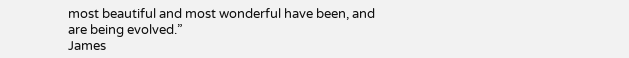most beautiful and most wonderful have been, and are being evolved.”
James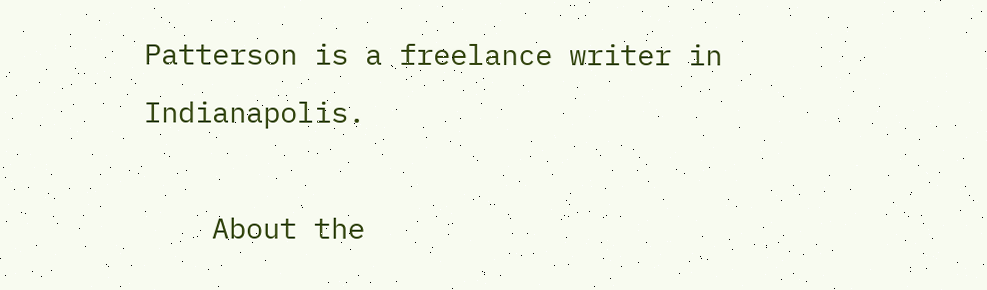Patterson is a freelance writer in Indianapolis.

    About the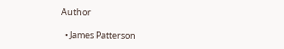Author

  • James Patterson